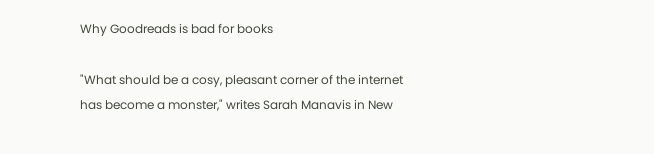Why Goodreads is bad for books

"What should be a cosy, pleasant corner of the internet has become a monster," writes Sarah Manavis in New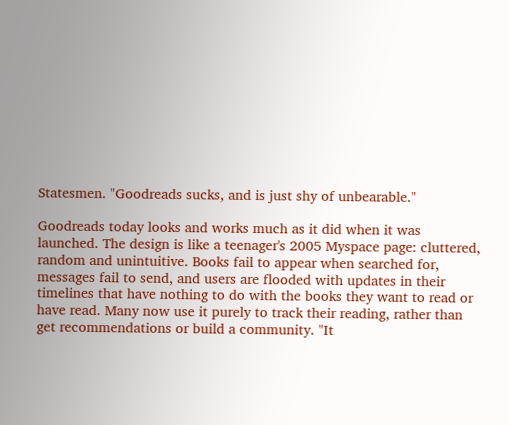Statesmen. "Goodreads sucks, and is just shy of unbearable."

Goodreads today looks and works much as it did when it was launched. The design is like a teenager's 2005 Myspace page: cluttered, random and unintuitive. Books fail to appear when searched for, messages fail to send, and users are flooded with updates in their timelines that have nothing to do with the books they want to read or have read. Many now use it purely to track their reading, rather than get recommendations or build a community. "It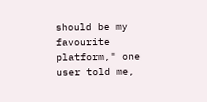should be my favourite platform," one user told me,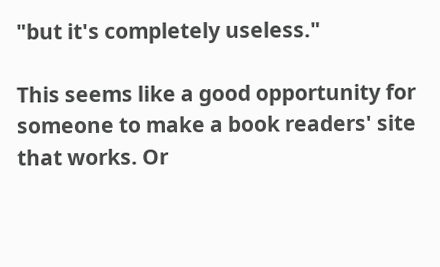"but it's completely useless."

This seems like a good opportunity for someone to make a book readers' site that works. Or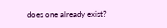does one already exist?